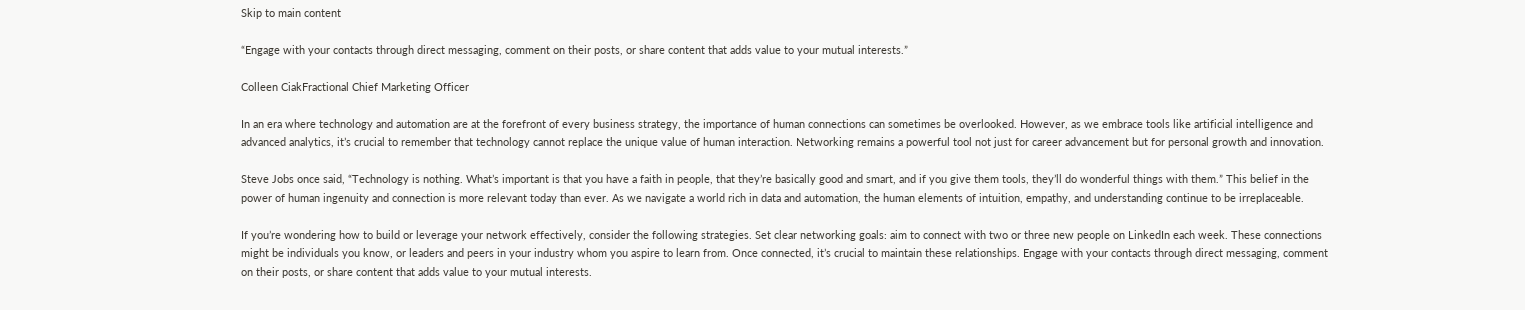Skip to main content

“Engage with your contacts through direct messaging, comment on their posts, or share content that adds value to your mutual interests.”

Colleen CiakFractional Chief Marketing Officer

In an era where technology and automation are at the forefront of every business strategy, the importance of human connections can sometimes be overlooked. However, as we embrace tools like artificial intelligence and advanced analytics, it’s crucial to remember that technology cannot replace the unique value of human interaction. Networking remains a powerful tool not just for career advancement but for personal growth and innovation.

Steve Jobs once said, “Technology is nothing. What’s important is that you have a faith in people, that they’re basically good and smart, and if you give them tools, they’ll do wonderful things with them.” This belief in the power of human ingenuity and connection is more relevant today than ever. As we navigate a world rich in data and automation, the human elements of intuition, empathy, and understanding continue to be irreplaceable.

If you’re wondering how to build or leverage your network effectively, consider the following strategies. Set clear networking goals: aim to connect with two or three new people on LinkedIn each week. These connections might be individuals you know, or leaders and peers in your industry whom you aspire to learn from. Once connected, it’s crucial to maintain these relationships. Engage with your contacts through direct messaging, comment on their posts, or share content that adds value to your mutual interests.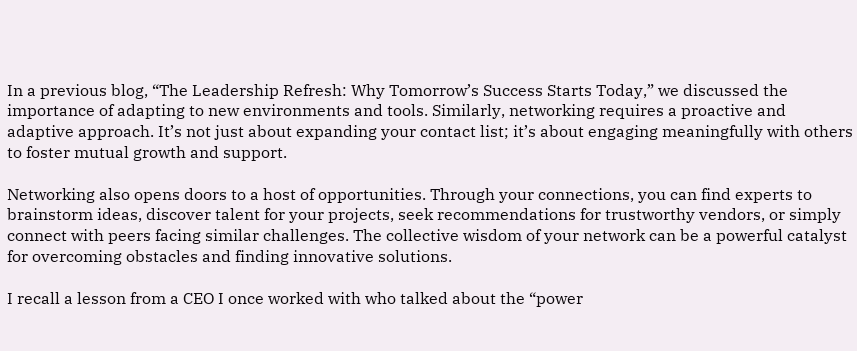In a previous blog, “The Leadership Refresh: Why Tomorrow’s Success Starts Today,” we discussed the importance of adapting to new environments and tools. Similarly, networking requires a proactive and adaptive approach. It’s not just about expanding your contact list; it’s about engaging meaningfully with others to foster mutual growth and support.

Networking also opens doors to a host of opportunities. Through your connections, you can find experts to brainstorm ideas, discover talent for your projects, seek recommendations for trustworthy vendors, or simply connect with peers facing similar challenges. The collective wisdom of your network can be a powerful catalyst for overcoming obstacles and finding innovative solutions.

I recall a lesson from a CEO I once worked with who talked about the “power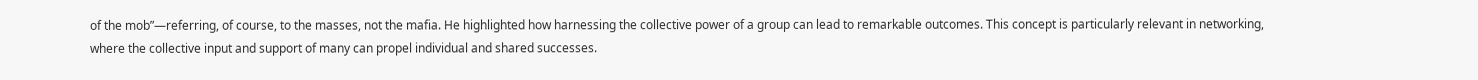of the mob”—referring, of course, to the masses, not the mafia. He highlighted how harnessing the collective power of a group can lead to remarkable outcomes. This concept is particularly relevant in networking, where the collective input and support of many can propel individual and shared successes.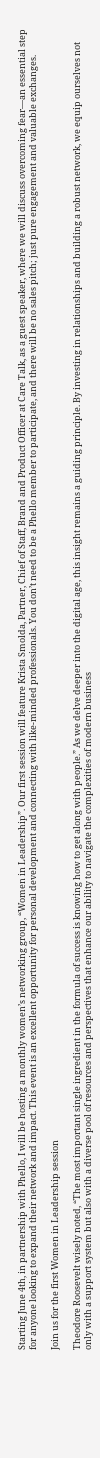Starting June 4th, in partnership with Phello, I will be hosting a monthly women’s networking group, “Women in Leadership”. Our first session will feature Krista Smolda, Partner, Chief of Staff, Brand and Product Officer at Care Talk, as a guest speaker, where we will discuss overcoming fear—an essential step for anyone looking to expand their network and impact. This event is an excellent opportunity for personal development and connecting with like-minded professionals. You don’t need to be a Phello member to participate, and there will be no sales pitch; just pure engagement and valuable exchanges.

Join us for the first Women in Leadership session

Theodore Roosevelt wisely noted, “The most important single ingredient in the formula of success is knowing how to get along with people.” As we delve deeper into the digital age, this insight remains a guiding principle. By investing in relationships and building a robust network, we equip ourselves not only with a support system but also with a diverse pool of resources and perspectives that enhance our ability to navigate the complexities of modern business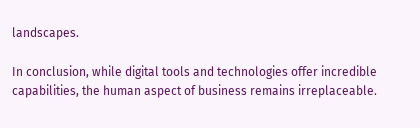landscapes.

In conclusion, while digital tools and technologies offer incredible capabilities, the human aspect of business remains irreplaceable.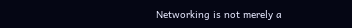Networking is not merely a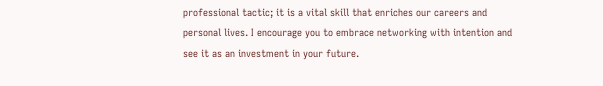professional tactic; it is a vital skill that enriches our careers and personal lives. I encourage you to embrace networking with intention and see it as an investment in your future.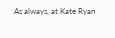As always, at Kate Ryan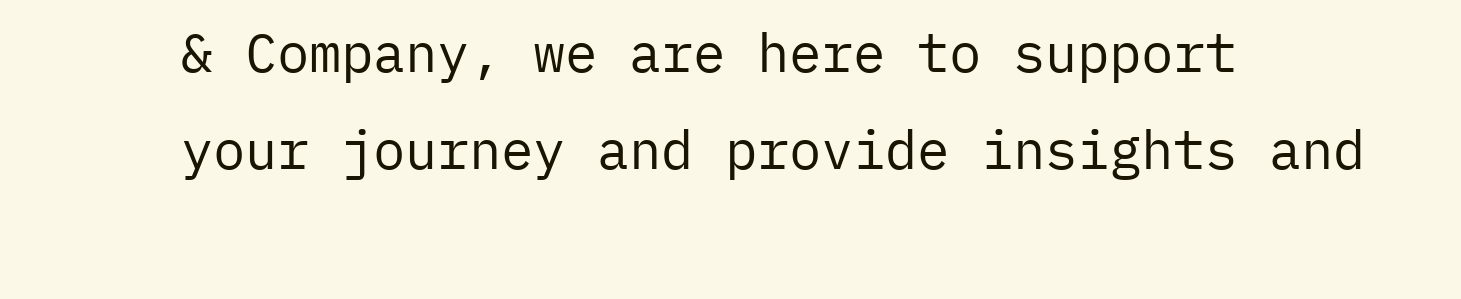& Company, we are here to support your journey and provide insights and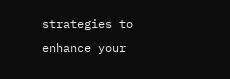strategies to enhance your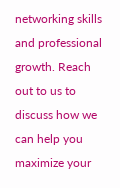networking skills and professional growth. Reach out to us to discuss how we can help you maximize your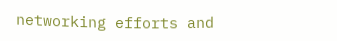networking efforts and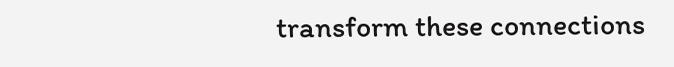transform these connections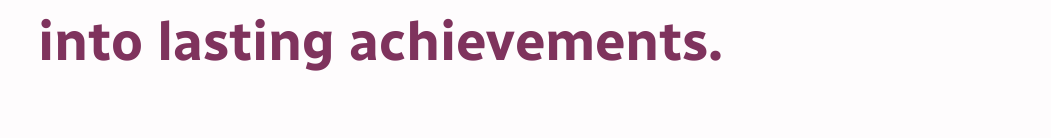into lasting achievements.